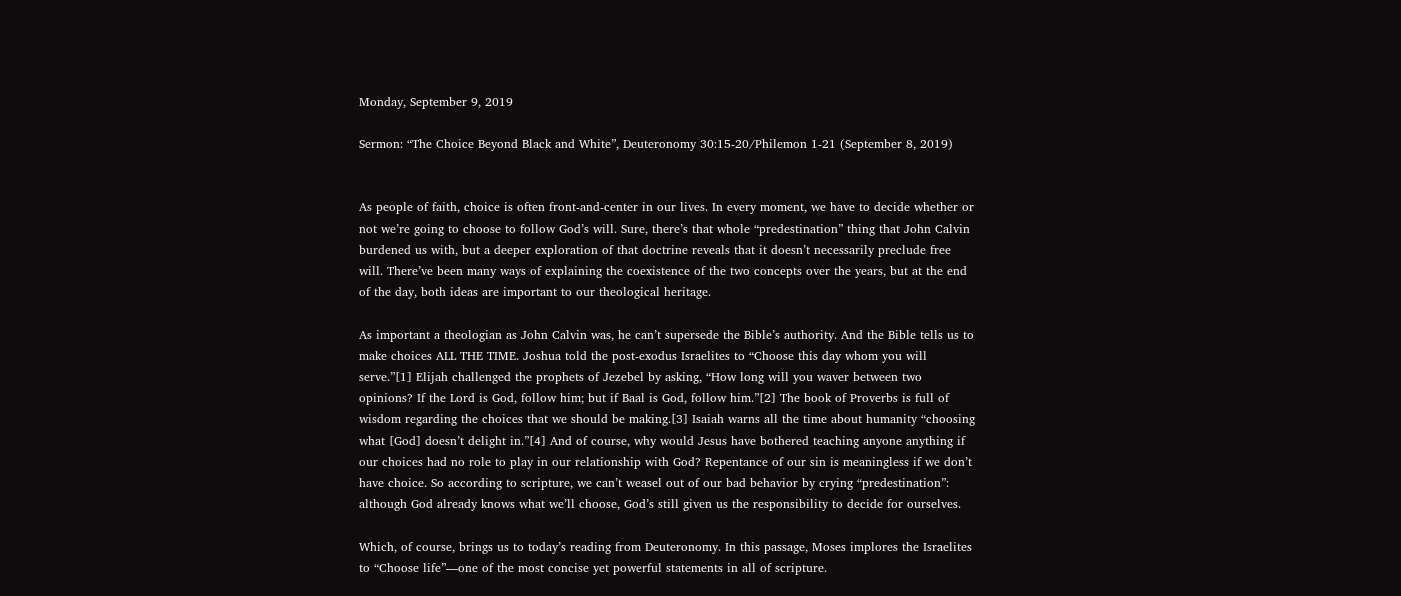Monday, September 9, 2019

Sermon: “The Choice Beyond Black and White”, Deuteronomy 30:15-20/Philemon 1-21 (September 8, 2019)


As people of faith, choice is often front-and-center in our lives. In every moment, we have to decide whether or not we’re going to choose to follow God’s will. Sure, there’s that whole “predestination” thing that John Calvin burdened us with, but a deeper exploration of that doctrine reveals that it doesn’t necessarily preclude free will. There’ve been many ways of explaining the coexistence of the two concepts over the years, but at the end of the day, both ideas are important to our theological heritage.

As important a theologian as John Calvin was, he can’t supersede the Bible’s authority. And the Bible tells us to make choices ALL THE TIME. Joshua told the post-exodus Israelites to “Choose this day whom you will serve.”[1] Elijah challenged the prophets of Jezebel by asking, “How long will you waver between two opinions? If the Lord is God, follow him; but if Baal is God, follow him.”[2] The book of Proverbs is full of wisdom regarding the choices that we should be making.[3] Isaiah warns all the time about humanity “choosing what [God] doesn’t delight in.”[4] And of course, why would Jesus have bothered teaching anyone anything if our choices had no role to play in our relationship with God? Repentance of our sin is meaningless if we don’t have choice. So according to scripture, we can’t weasel out of our bad behavior by crying “predestination”: although God already knows what we’ll choose, God’s still given us the responsibility to decide for ourselves.

Which, of course, brings us to today’s reading from Deuteronomy. In this passage, Moses implores the Israelites to “Choose life”—one of the most concise yet powerful statements in all of scripture.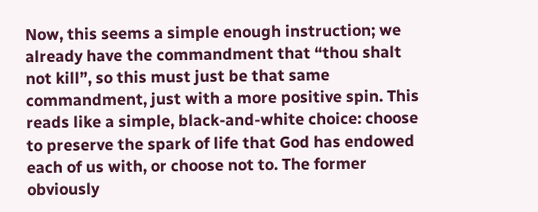Now, this seems a simple enough instruction; we already have the commandment that “thou shalt not kill”, so this must just be that same commandment, just with a more positive spin. This reads like a simple, black-and-white choice: choose to preserve the spark of life that God has endowed each of us with, or choose not to. The former obviously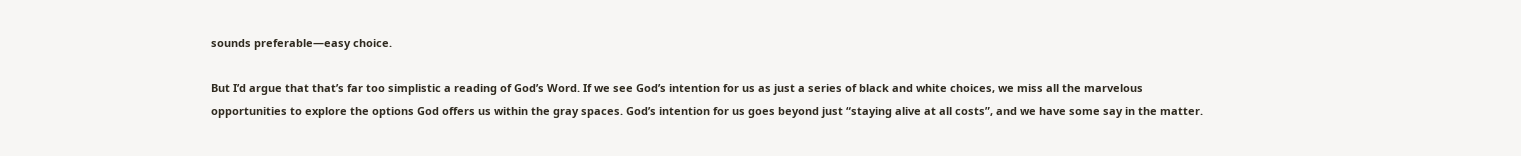sounds preferable—easy choice.

But I’d argue that that’s far too simplistic a reading of God’s Word. If we see God’s intention for us as just a series of black and white choices, we miss all the marvelous opportunities to explore the options God offers us within the gray spaces. God’s intention for us goes beyond just “staying alive at all costs”, and we have some say in the matter.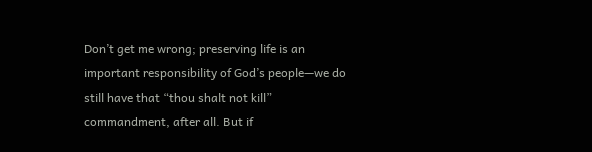Don’t get me wrong; preserving life is an important responsibility of God’s people—we do still have that “thou shalt not kill” commandment, after all. But if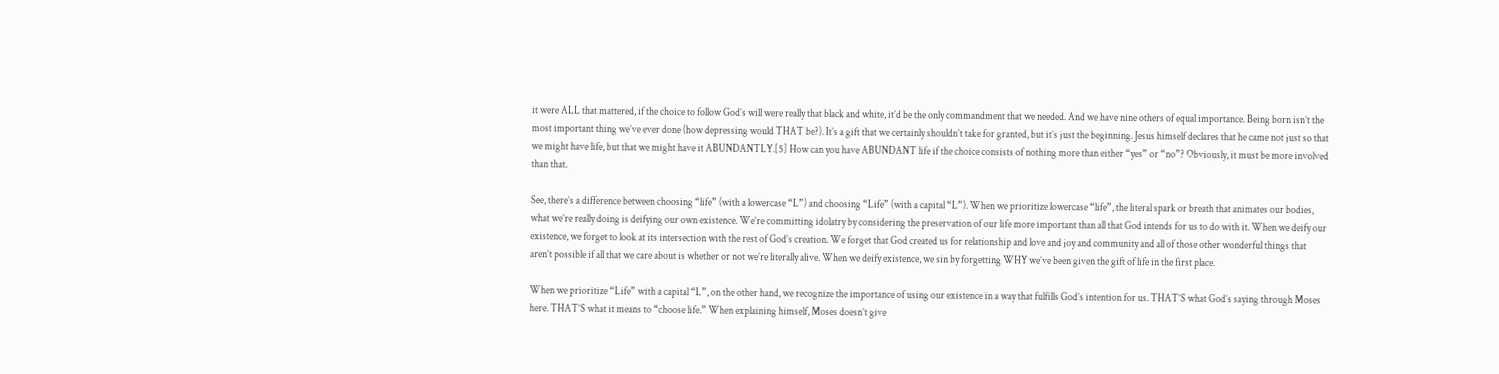it were ALL that mattered, if the choice to follow God’s will were really that black and white, it’d be the only commandment that we needed. And we have nine others of equal importance. Being born isn’t the most important thing we’ve ever done (how depressing would THAT be?). It’s a gift that we certainly shouldn’t take for granted, but it’s just the beginning. Jesus himself declares that he came not just so that we might have life, but that we might have it ABUNDANTLY.[5] How can you have ABUNDANT life if the choice consists of nothing more than either “yes” or “no”? Obviously, it must be more involved than that.

See, there’s a difference between choosing “life” (with a lowercase “L”) and choosing “Life” (with a capital “L”). When we prioritize lowercase “life”, the literal spark or breath that animates our bodies, what we’re really doing is deifying our own existence. We’re committing idolatry by considering the preservation of our life more important than all that God intends for us to do with it. When we deify our existence, we forget to look at its intersection with the rest of God’s creation. We forget that God created us for relationship and love and joy and community and all of those other wonderful things that aren’t possible if all that we care about is whether or not we’re literally alive. When we deify existence, we sin by forgetting WHY we’ve been given the gift of life in the first place.

When we prioritize “Life” with a capital “L”, on the other hand, we recognize the importance of using our existence in a way that fulfills God’s intention for us. THAT’S what God’s saying through Moses here. THAT’S what it means to “choose life.” When explaining himself, Moses doesn’t give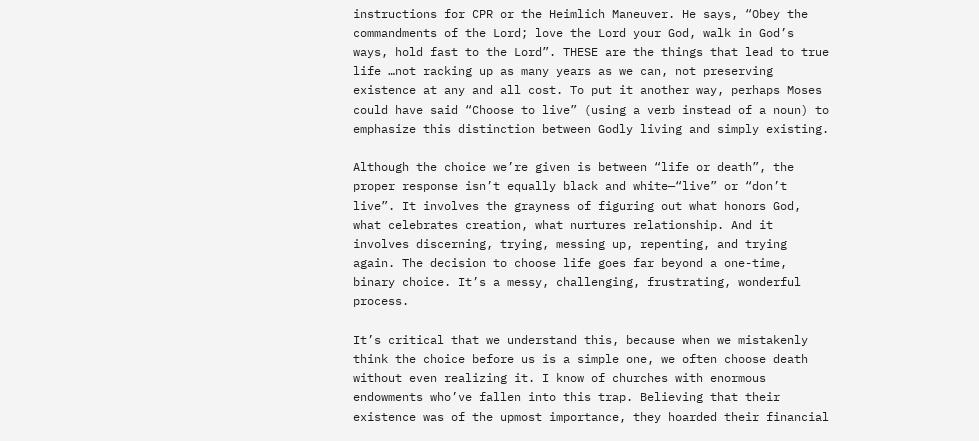instructions for CPR or the Heimlich Maneuver. He says, “Obey the commandments of the Lord; love the Lord your God, walk in God’s ways, hold fast to the Lord”. THESE are the things that lead to true life …not racking up as many years as we can, not preserving existence at any and all cost. To put it another way, perhaps Moses could have said “Choose to live” (using a verb instead of a noun) to emphasize this distinction between Godly living and simply existing.

Although the choice we’re given is between “life or death”, the proper response isn’t equally black and white—“live” or “don’t live”. It involves the grayness of figuring out what honors God, what celebrates creation, what nurtures relationship. And it involves discerning, trying, messing up, repenting, and trying again. The decision to choose life goes far beyond a one-time, binary choice. It’s a messy, challenging, frustrating, wonderful process.

It’s critical that we understand this, because when we mistakenly think the choice before us is a simple one, we often choose death without even realizing it. I know of churches with enormous endowments who’ve fallen into this trap. Believing that their existence was of the upmost importance, they hoarded their financial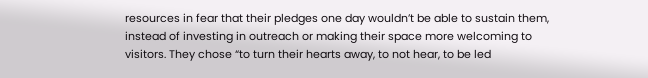resources in fear that their pledges one day wouldn’t be able to sustain them, instead of investing in outreach or making their space more welcoming to visitors. They chose “to turn their hearts away, to not hear, to be led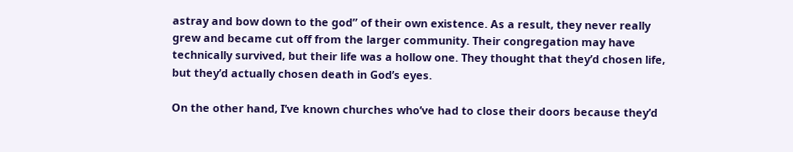astray and bow down to the god” of their own existence. As a result, they never really grew and became cut off from the larger community. Their congregation may have technically survived, but their life was a hollow one. They thought that they’d chosen life, but they’d actually chosen death in God’s eyes.

On the other hand, I’ve known churches who’ve had to close their doors because they’d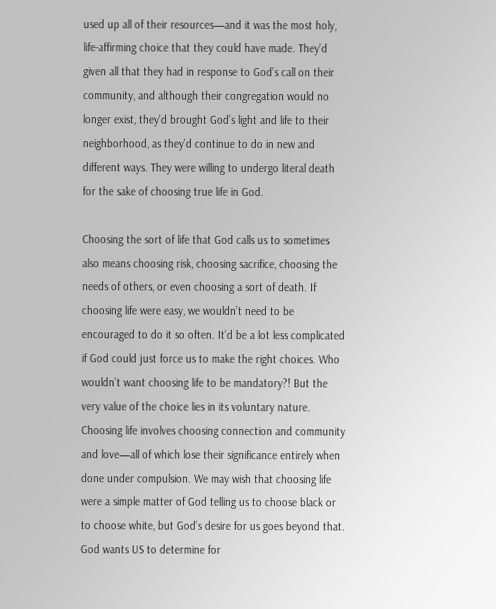used up all of their resources—and it was the most holy, life-affirming choice that they could have made. They’d given all that they had in response to God’s call on their community, and although their congregation would no longer exist, they’d brought God’s light and life to their neighborhood, as they’d continue to do in new and different ways. They were willing to undergo literal death for the sake of choosing true life in God.

Choosing the sort of life that God calls us to sometimes also means choosing risk, choosing sacrifice, choosing the needs of others, or even choosing a sort of death. If choosing life were easy, we wouldn’t need to be encouraged to do it so often. It’d be a lot less complicated if God could just force us to make the right choices. Who wouldn’t want choosing life to be mandatory?! But the very value of the choice lies in its voluntary nature. Choosing life involves choosing connection and community and love—all of which lose their significance entirely when done under compulsion. We may wish that choosing life were a simple matter of God telling us to choose black or to choose white, but God’s desire for us goes beyond that. God wants US to determine for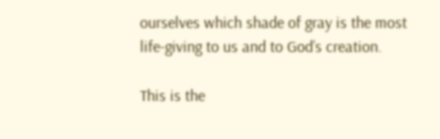ourselves which shade of gray is the most life-giving to us and to God’s creation.

This is the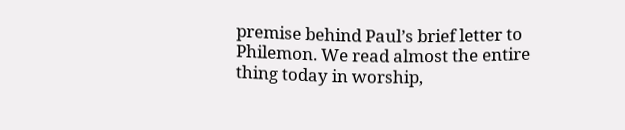premise behind Paul’s brief letter to Philemon. We read almost the entire thing today in worship,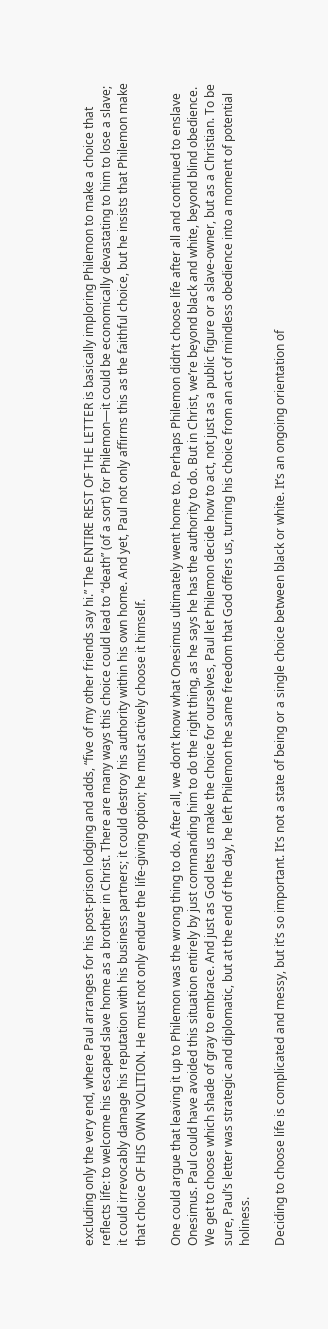excluding only the very end, where Paul arranges for his post-prison lodging and adds, “five of my other friends say hi.” The ENTIRE REST OF THE LETTER is basically imploring Philemon to make a choice that reflects life: to welcome his escaped slave home as a brother in Christ. There are many ways this choice could lead to “death” (of a sort) for Philemon—it could be economically devastating to him to lose a slave; it could irrevocably damage his reputation with his business partners; it could destroy his authority within his own home. And yet, Paul not only affirms this as the faithful choice, but he insists that Philemon make that choice OF HIS OWN VOLITION. He must not only endure the life-giving option; he must actively choose it himself.

One could argue that leaving it up to Philemon was the wrong thing to do. After all, we don’t know what Onesimus ultimately went home to. Perhaps Philemon didn’t choose life after all and continued to enslave Onesimus. Paul could have avoided this situation entirely by just commanding him to do the right thing, as he says he has the authority to do. But in Christ, we’re beyond black and white, beyond blind obedience. We get to choose which shade of gray to embrace. And just as God lets us make the choice for ourselves, Paul let Philemon decide how to act, not just as a public figure or a slave-owner, but as a Christian. To be sure, Paul’s letter was strategic and diplomatic, but at the end of the day, he left Philemon the same freedom that God offers us, turning his choice from an act of mindless obedience into a moment of potential holiness.

Deciding to choose life is complicated and messy, but it’s so important. It’s not a state of being or a single choice between black or white. It’s an ongoing orientation of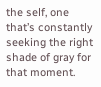the self, one that’s constantly seeking the right shade of gray for that moment.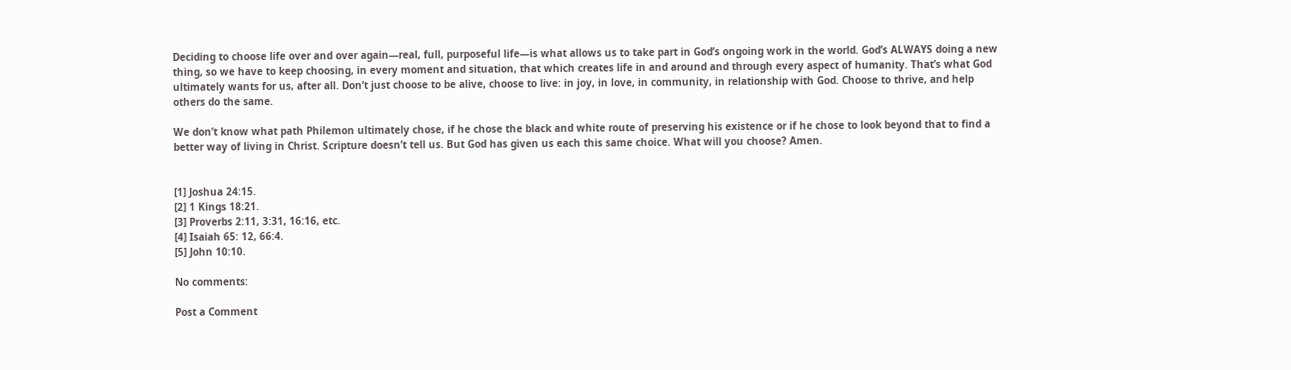Deciding to choose life over and over again—real, full, purposeful life—is what allows us to take part in God’s ongoing work in the world. God’s ALWAYS doing a new thing, so we have to keep choosing, in every moment and situation, that which creates life in and around and through every aspect of humanity. That’s what God ultimately wants for us, after all. Don’t just choose to be alive, choose to live: in joy, in love, in community, in relationship with God. Choose to thrive, and help others do the same.

We don’t know what path Philemon ultimately chose, if he chose the black and white route of preserving his existence or if he chose to look beyond that to find a better way of living in Christ. Scripture doesn’t tell us. But God has given us each this same choice. What will you choose? Amen.


[1] Joshua 24:15.
[2] 1 Kings 18:21.
[3] Proverbs 2:11, 3:31, 16:16, etc.
[4] Isaiah 65: 12, 66:4.
[5] John 10:10.

No comments:

Post a Comment